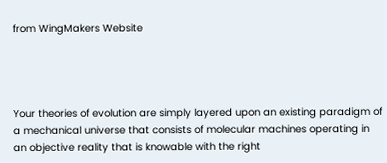from WingMakers Website




Your theories of evolution are simply layered upon an existing paradigm of a mechanical universe that consists of molecular machines operating in an objective reality that is knowable with the right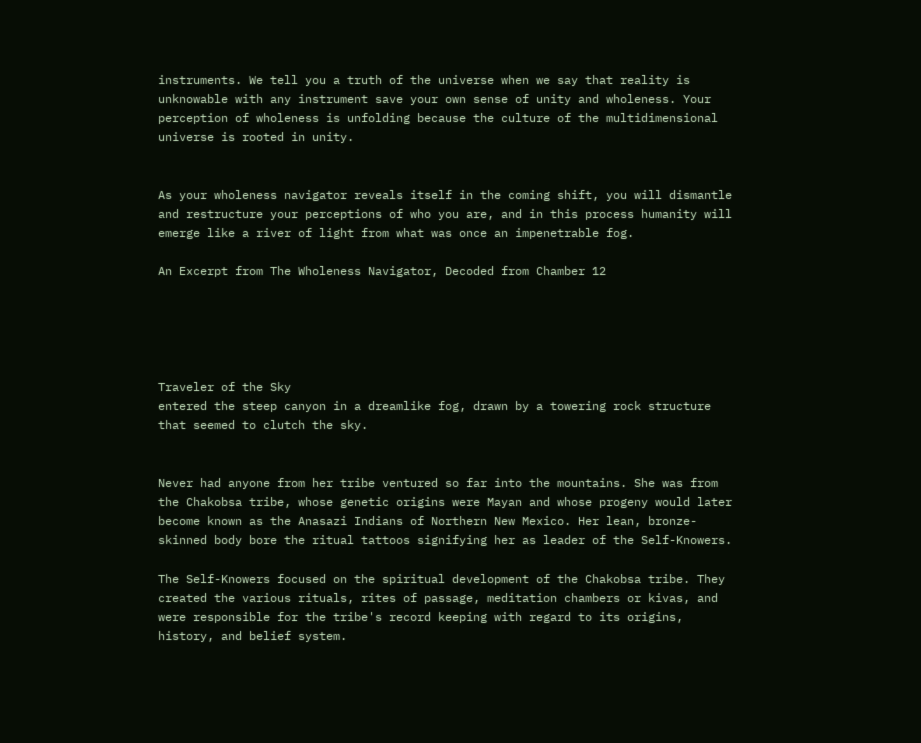instruments. We tell you a truth of the universe when we say that reality is unknowable with any instrument save your own sense of unity and wholeness. Your perception of wholeness is unfolding because the culture of the multidimensional universe is rooted in unity.


As your wholeness navigator reveals itself in the coming shift, you will dismantle and restructure your perceptions of who you are, and in this process humanity will emerge like a river of light from what was once an impenetrable fog.

An Excerpt from The Wholeness Navigator, Decoded from Chamber 12





Traveler of the Sky
entered the steep canyon in a dreamlike fog, drawn by a towering rock structure that seemed to clutch the sky.


Never had anyone from her tribe ventured so far into the mountains. She was from the Chakobsa tribe, whose genetic origins were Mayan and whose progeny would later become known as the Anasazi Indians of Northern New Mexico. Her lean, bronze-skinned body bore the ritual tattoos signifying her as leader of the Self-Knowers.

The Self-Knowers focused on the spiritual development of the Chakobsa tribe. They created the various rituals, rites of passage, meditation chambers or kivas, and were responsible for the tribe's record keeping with regard to its origins, history, and belief system.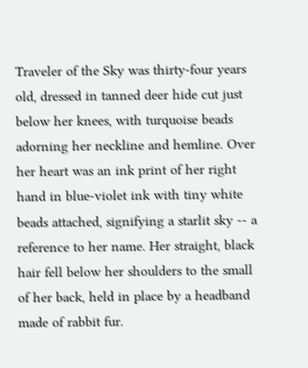Traveler of the Sky was thirty-four years old, dressed in tanned deer hide cut just below her knees, with turquoise beads adorning her neckline and hemline. Over her heart was an ink print of her right hand in blue-violet ink with tiny white beads attached, signifying a starlit sky -- a reference to her name. Her straight, black hair fell below her shoulders to the small of her back, held in place by a headband made of rabbit fur.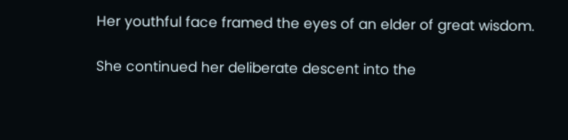Her youthful face framed the eyes of an elder of great wisdom.

She continued her deliberate descent into the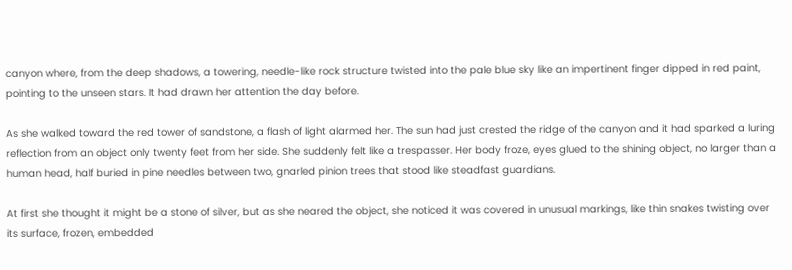canyon where, from the deep shadows, a towering, needle-like rock structure twisted into the pale blue sky like an impertinent finger dipped in red paint, pointing to the unseen stars. It had drawn her attention the day before.

As she walked toward the red tower of sandstone, a flash of light alarmed her. The sun had just crested the ridge of the canyon and it had sparked a luring reflection from an object only twenty feet from her side. She suddenly felt like a trespasser. Her body froze, eyes glued to the shining object, no larger than a human head, half buried in pine needles between two, gnarled pinion trees that stood like steadfast guardians.

At first she thought it might be a stone of silver, but as she neared the object, she noticed it was covered in unusual markings, like thin snakes twisting over its surface, frozen, embedded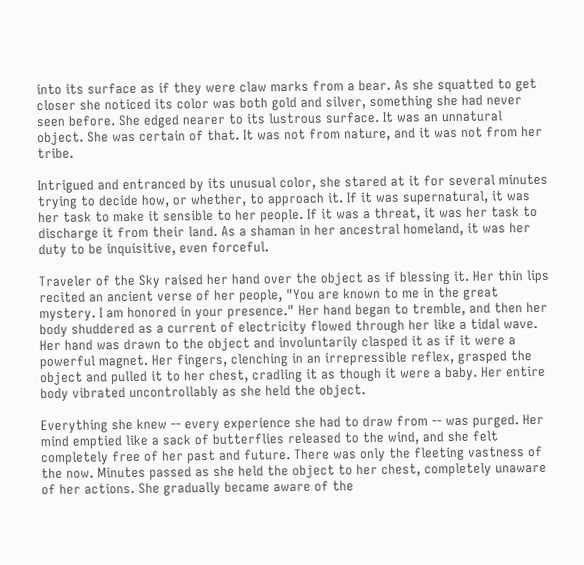into its surface as if they were claw marks from a bear. As she squatted to get closer she noticed its color was both gold and silver, something she had never seen before. She edged nearer to its lustrous surface. It was an unnatural object. She was certain of that. It was not from nature, and it was not from her tribe.

Intrigued and entranced by its unusual color, she stared at it for several minutes trying to decide how, or whether, to approach it. If it was supernatural, it was her task to make it sensible to her people. If it was a threat, it was her task to discharge it from their land. As a shaman in her ancestral homeland, it was her duty to be inquisitive, even forceful.

Traveler of the Sky raised her hand over the object as if blessing it. Her thin lips recited an ancient verse of her people, "You are known to me in the great mystery. I am honored in your presence." Her hand began to tremble, and then her body shuddered as a current of electricity flowed through her like a tidal wave. Her hand was drawn to the object and involuntarily clasped it as if it were a powerful magnet. Her fingers, clenching in an irrepressible reflex, grasped the object and pulled it to her chest, cradling it as though it were a baby. Her entire body vibrated uncontrollably as she held the object.

Everything she knew -- every experience she had to draw from -- was purged. Her mind emptied like a sack of butterflies released to the wind, and she felt completely free of her past and future. There was only the fleeting vastness of the now. Minutes passed as she held the object to her chest, completely unaware of her actions. She gradually became aware of the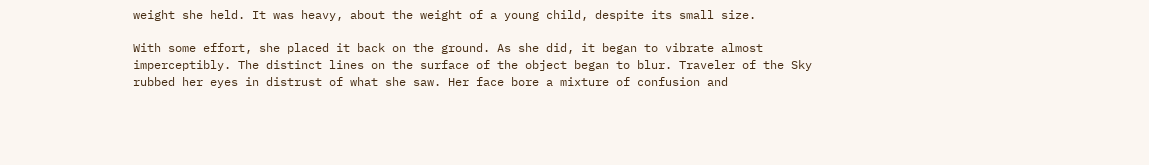weight she held. It was heavy, about the weight of a young child, despite its small size.

With some effort, she placed it back on the ground. As she did, it began to vibrate almost imperceptibly. The distinct lines on the surface of the object began to blur. Traveler of the Sky rubbed her eyes in distrust of what she saw. Her face bore a mixture of confusion and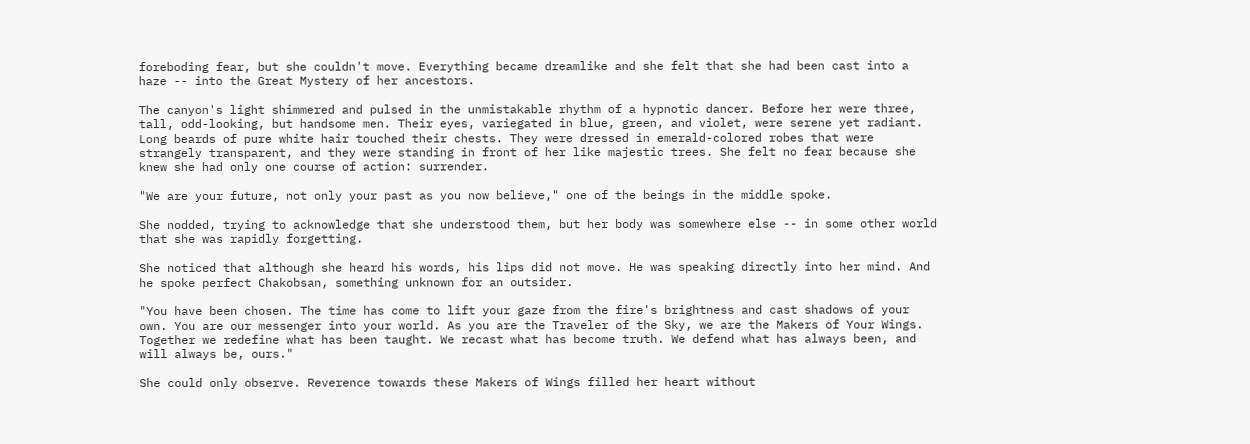foreboding fear, but she couldn't move. Everything became dreamlike and she felt that she had been cast into a haze -- into the Great Mystery of her ancestors.

The canyon's light shimmered and pulsed in the unmistakable rhythm of a hypnotic dancer. Before her were three, tall, odd-looking, but handsome men. Their eyes, variegated in blue, green, and violet, were serene yet radiant. Long beards of pure white hair touched their chests. They were dressed in emerald-colored robes that were strangely transparent, and they were standing in front of her like majestic trees. She felt no fear because she knew she had only one course of action: surrender.

"We are your future, not only your past as you now believe," one of the beings in the middle spoke.

She nodded, trying to acknowledge that she understood them, but her body was somewhere else -- in some other world that she was rapidly forgetting.

She noticed that although she heard his words, his lips did not move. He was speaking directly into her mind. And he spoke perfect Chakobsan, something unknown for an outsider.

"You have been chosen. The time has come to lift your gaze from the fire's brightness and cast shadows of your own. You are our messenger into your world. As you are the Traveler of the Sky, we are the Makers of Your Wings. Together we redefine what has been taught. We recast what has become truth. We defend what has always been, and will always be, ours."

She could only observe. Reverence towards these Makers of Wings filled her heart without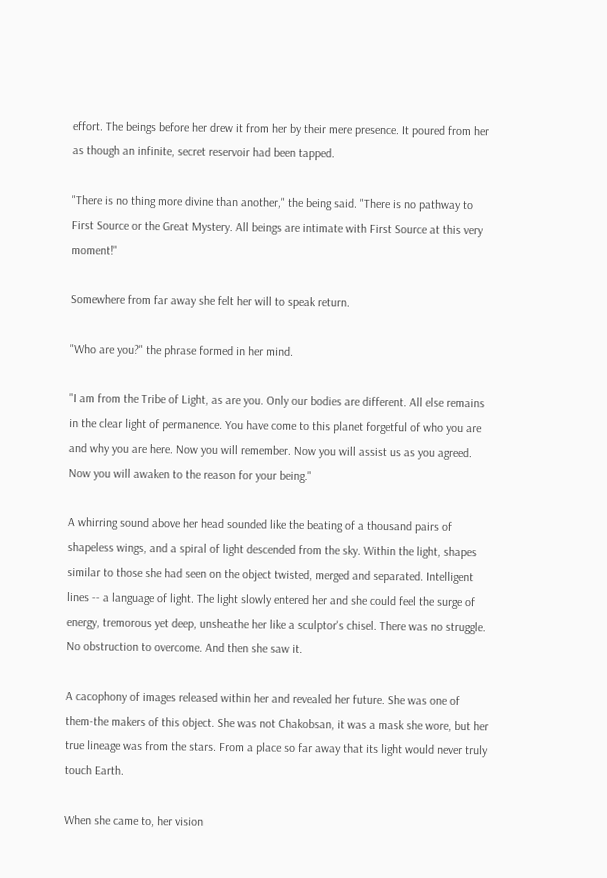effort. The beings before her drew it from her by their mere presence. It poured from her as though an infinite, secret reservoir had been tapped.

"There is no thing more divine than another," the being said. "There is no pathway to First Source or the Great Mystery. All beings are intimate with First Source at this very moment!"

Somewhere from far away she felt her will to speak return.

"Who are you?" the phrase formed in her mind.

"I am from the Tribe of Light, as are you. Only our bodies are different. All else remains in the clear light of permanence. You have come to this planet forgetful of who you are and why you are here. Now you will remember. Now you will assist us as you agreed. Now you will awaken to the reason for your being."

A whirring sound above her head sounded like the beating of a thousand pairs of shapeless wings, and a spiral of light descended from the sky. Within the light, shapes similar to those she had seen on the object twisted, merged and separated. Intelligent lines -- a language of light. The light slowly entered her and she could feel the surge of energy, tremorous yet deep, unsheathe her like a sculptor's chisel. There was no struggle. No obstruction to overcome. And then she saw it.

A cacophony of images released within her and revealed her future. She was one of them-the makers of this object. She was not Chakobsan, it was a mask she wore, but her true lineage was from the stars. From a place so far away that its light would never truly touch Earth.

When she came to, her vision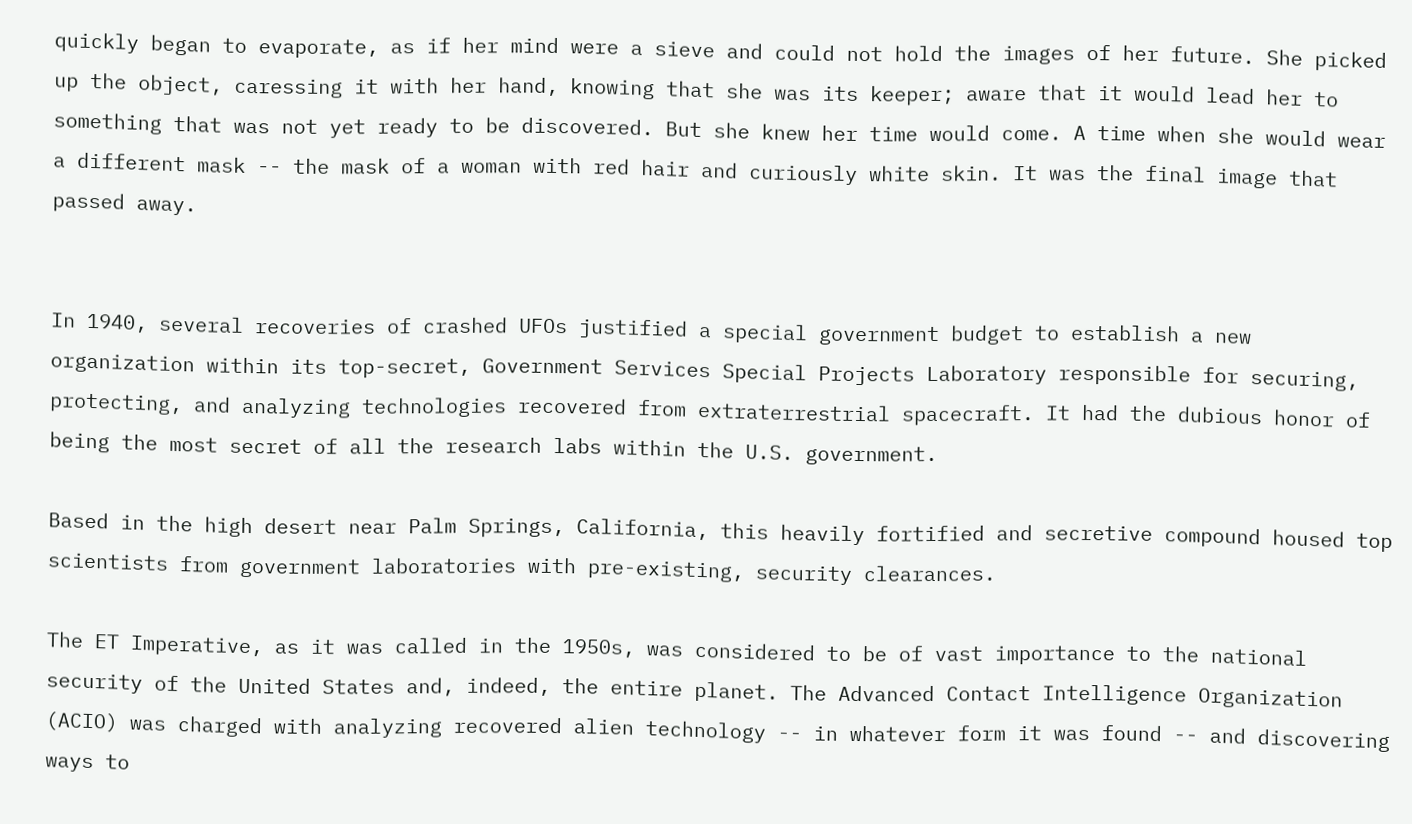quickly began to evaporate, as if her mind were a sieve and could not hold the images of her future. She picked up the object, caressing it with her hand, knowing that she was its keeper; aware that it would lead her to something that was not yet ready to be discovered. But she knew her time would come. A time when she would wear a different mask -- the mask of a woman with red hair and curiously white skin. It was the final image that passed away.


In 1940, several recoveries of crashed UFOs justified a special government budget to establish a new organization within its top-secret, Government Services Special Projects Laboratory responsible for securing, protecting, and analyzing technologies recovered from extraterrestrial spacecraft. It had the dubious honor of being the most secret of all the research labs within the U.S. government.

Based in the high desert near Palm Springs, California, this heavily fortified and secretive compound housed top scientists from government laboratories with pre-existing, security clearances.

The ET Imperative, as it was called in the 1950s, was considered to be of vast importance to the national security of the United States and, indeed, the entire planet. The Advanced Contact Intelligence Organization (ACIO) was charged with analyzing recovered alien technology -- in whatever form it was found -- and discovering ways to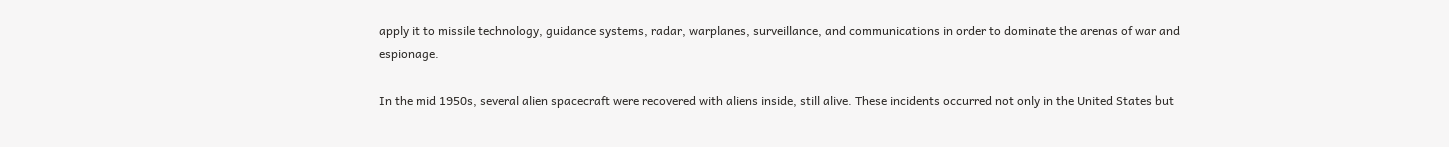apply it to missile technology, guidance systems, radar, warplanes, surveillance, and communications in order to dominate the arenas of war and espionage.

In the mid 1950s, several alien spacecraft were recovered with aliens inside, still alive. These incidents occurred not only in the United States but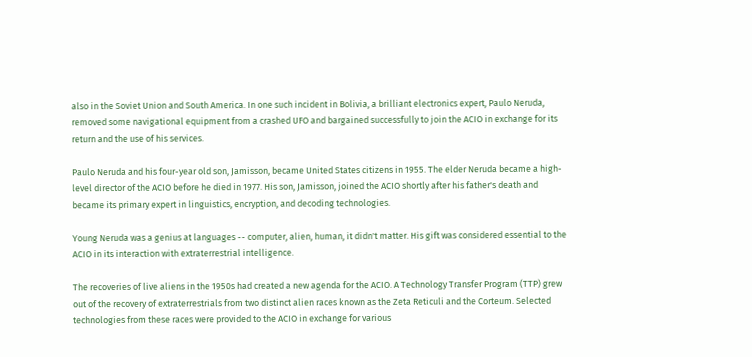also in the Soviet Union and South America. In one such incident in Bolivia, a brilliant electronics expert, Paulo Neruda, removed some navigational equipment from a crashed UFO and bargained successfully to join the ACIO in exchange for its return and the use of his services.

Paulo Neruda and his four-year old son, Jamisson, became United States citizens in 1955. The elder Neruda became a high-level director of the ACIO before he died in 1977. His son, Jamisson, joined the ACIO shortly after his father's death and became its primary expert in linguistics, encryption, and decoding technologies.

Young Neruda was a genius at languages -- computer, alien, human, it didn't matter. His gift was considered essential to the ACIO in its interaction with extraterrestrial intelligence.

The recoveries of live aliens in the 1950s had created a new agenda for the ACIO. A Technology Transfer Program (TTP) grew out of the recovery of extraterrestrials from two distinct alien races known as the Zeta Reticuli and the Corteum. Selected technologies from these races were provided to the ACIO in exchange for various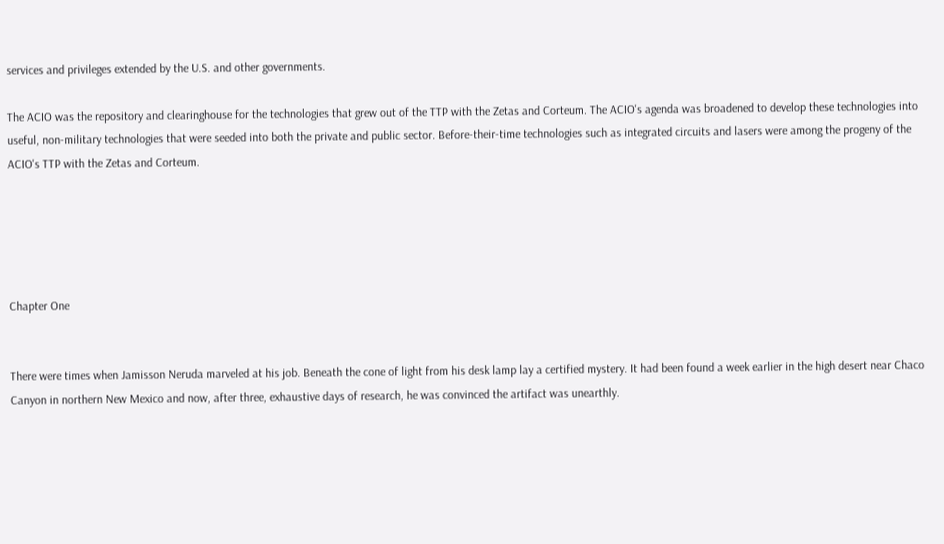services and privileges extended by the U.S. and other governments.

The ACIO was the repository and clearinghouse for the technologies that grew out of the TTP with the Zetas and Corteum. The ACIO's agenda was broadened to develop these technologies into useful, non-military technologies that were seeded into both the private and public sector. Before-their-time technologies such as integrated circuits and lasers were among the progeny of the ACIO's TTP with the Zetas and Corteum.





Chapter One


There were times when Jamisson Neruda marveled at his job. Beneath the cone of light from his desk lamp lay a certified mystery. It had been found a week earlier in the high desert near Chaco Canyon in northern New Mexico and now, after three, exhaustive days of research, he was convinced the artifact was unearthly.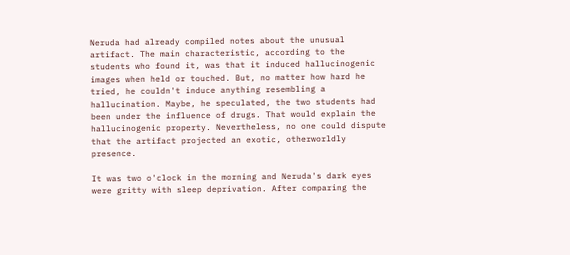Neruda had already compiled notes about the unusual artifact. The main characteristic, according to the students who found it, was that it induced hallucinogenic images when held or touched. But, no matter how hard he tried, he couldn't induce anything resembling a hallucination. Maybe, he speculated, the two students had been under the influence of drugs. That would explain the hallucinogenic property. Nevertheless, no one could dispute that the artifact projected an exotic, otherworldly presence.

It was two o'clock in the morning and Neruda's dark eyes were gritty with sleep deprivation. After comparing the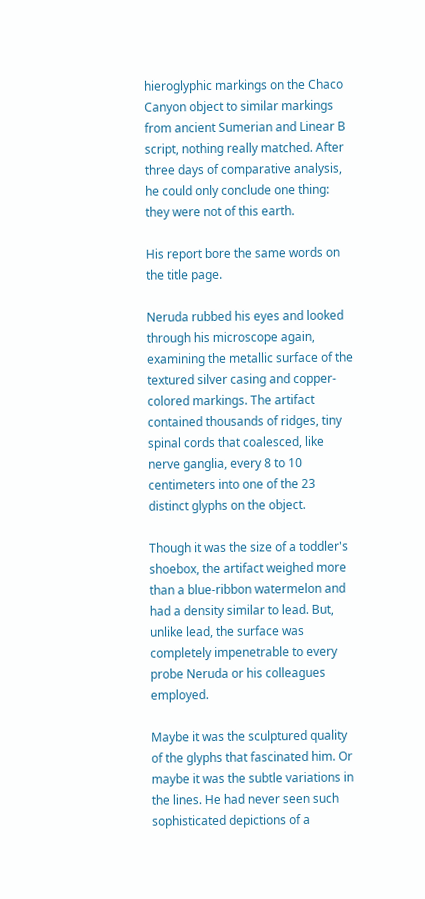hieroglyphic markings on the Chaco Canyon object to similar markings from ancient Sumerian and Linear B script, nothing really matched. After three days of comparative analysis, he could only conclude one thing: they were not of this earth.

His report bore the same words on the title page.

Neruda rubbed his eyes and looked through his microscope again, examining the metallic surface of the textured silver casing and copper-colored markings. The artifact contained thousands of ridges, tiny spinal cords that coalesced, like nerve ganglia, every 8 to 10 centimeters into one of the 23 distinct glyphs on the object.

Though it was the size of a toddler's shoebox, the artifact weighed more than a blue-ribbon watermelon and had a density similar to lead. But, unlike lead, the surface was completely impenetrable to every probe Neruda or his colleagues employed.

Maybe it was the sculptured quality of the glyphs that fascinated him. Or maybe it was the subtle variations in the lines. He had never seen such sophisticated depictions of a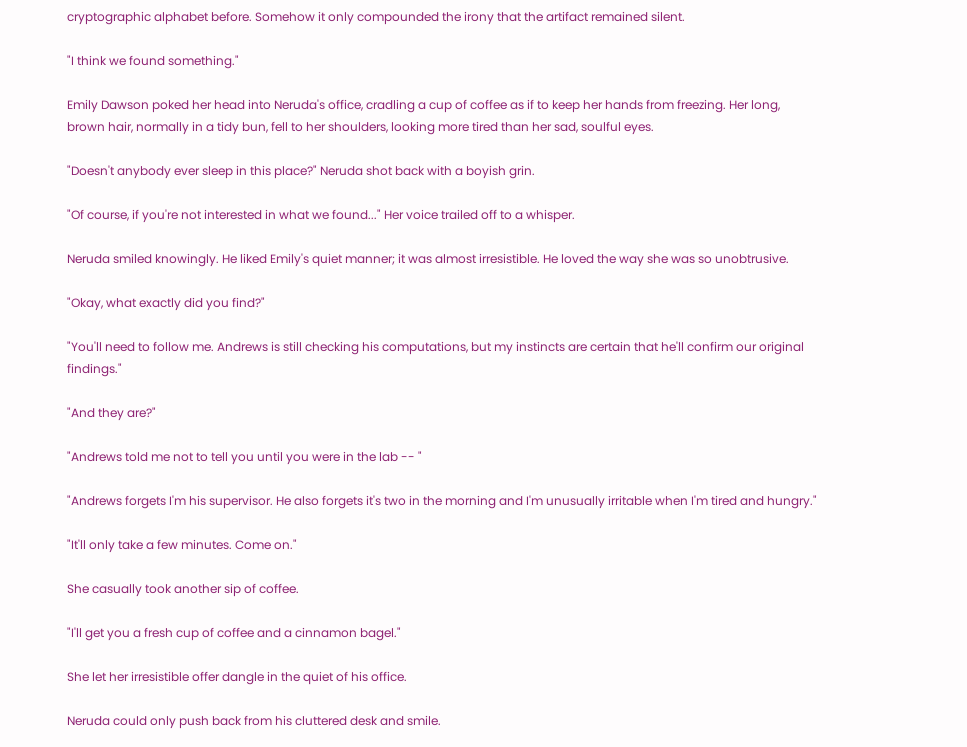cryptographic alphabet before. Somehow it only compounded the irony that the artifact remained silent.

"I think we found something."

Emily Dawson poked her head into Neruda's office, cradling a cup of coffee as if to keep her hands from freezing. Her long, brown hair, normally in a tidy bun, fell to her shoulders, looking more tired than her sad, soulful eyes.

"Doesn't anybody ever sleep in this place?" Neruda shot back with a boyish grin.

"Of course, if you're not interested in what we found..." Her voice trailed off to a whisper.

Neruda smiled knowingly. He liked Emily's quiet manner; it was almost irresistible. He loved the way she was so unobtrusive.

"Okay, what exactly did you find?"

"You'll need to follow me. Andrews is still checking his computations, but my instincts are certain that he'll confirm our original findings."

"And they are?"

"Andrews told me not to tell you until you were in the lab -- "

"Andrews forgets I'm his supervisor. He also forgets it's two in the morning and I'm unusually irritable when I'm tired and hungry."

"It'll only take a few minutes. Come on."

She casually took another sip of coffee.

"I'll get you a fresh cup of coffee and a cinnamon bagel."

She let her irresistible offer dangle in the quiet of his office.

Neruda could only push back from his cluttered desk and smile.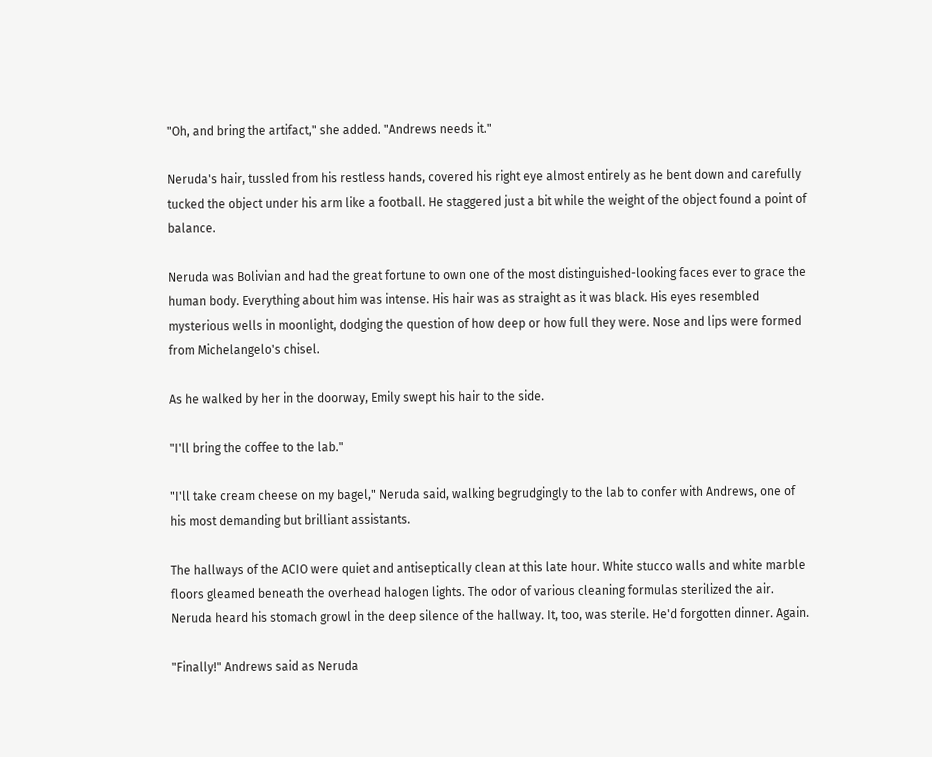"Oh, and bring the artifact," she added. "Andrews needs it."

Neruda's hair, tussled from his restless hands, covered his right eye almost entirely as he bent down and carefully tucked the object under his arm like a football. He staggered just a bit while the weight of the object found a point of balance.

Neruda was Bolivian and had the great fortune to own one of the most distinguished-looking faces ever to grace the human body. Everything about him was intense. His hair was as straight as it was black. His eyes resembled mysterious wells in moonlight, dodging the question of how deep or how full they were. Nose and lips were formed from Michelangelo's chisel.

As he walked by her in the doorway, Emily swept his hair to the side.

"I'll bring the coffee to the lab."

"I'll take cream cheese on my bagel," Neruda said, walking begrudgingly to the lab to confer with Andrews, one of his most demanding but brilliant assistants.

The hallways of the ACIO were quiet and antiseptically clean at this late hour. White stucco walls and white marble floors gleamed beneath the overhead halogen lights. The odor of various cleaning formulas sterilized the air. Neruda heard his stomach growl in the deep silence of the hallway. It, too, was sterile. He'd forgotten dinner. Again.

"Finally!" Andrews said as Neruda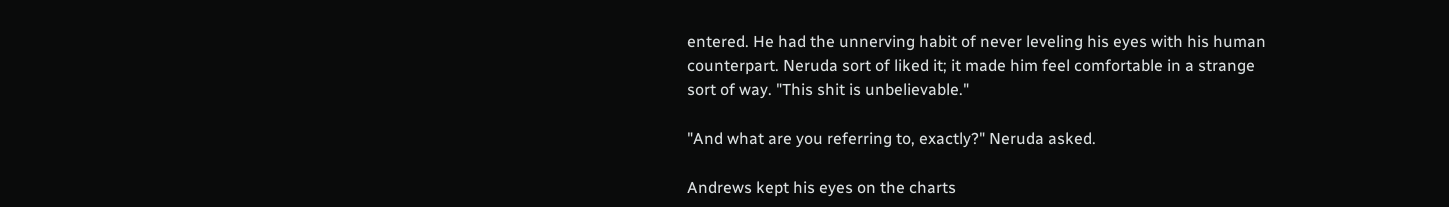entered. He had the unnerving habit of never leveling his eyes with his human counterpart. Neruda sort of liked it; it made him feel comfortable in a strange sort of way. "This shit is unbelievable."

"And what are you referring to, exactly?" Neruda asked.

Andrews kept his eyes on the charts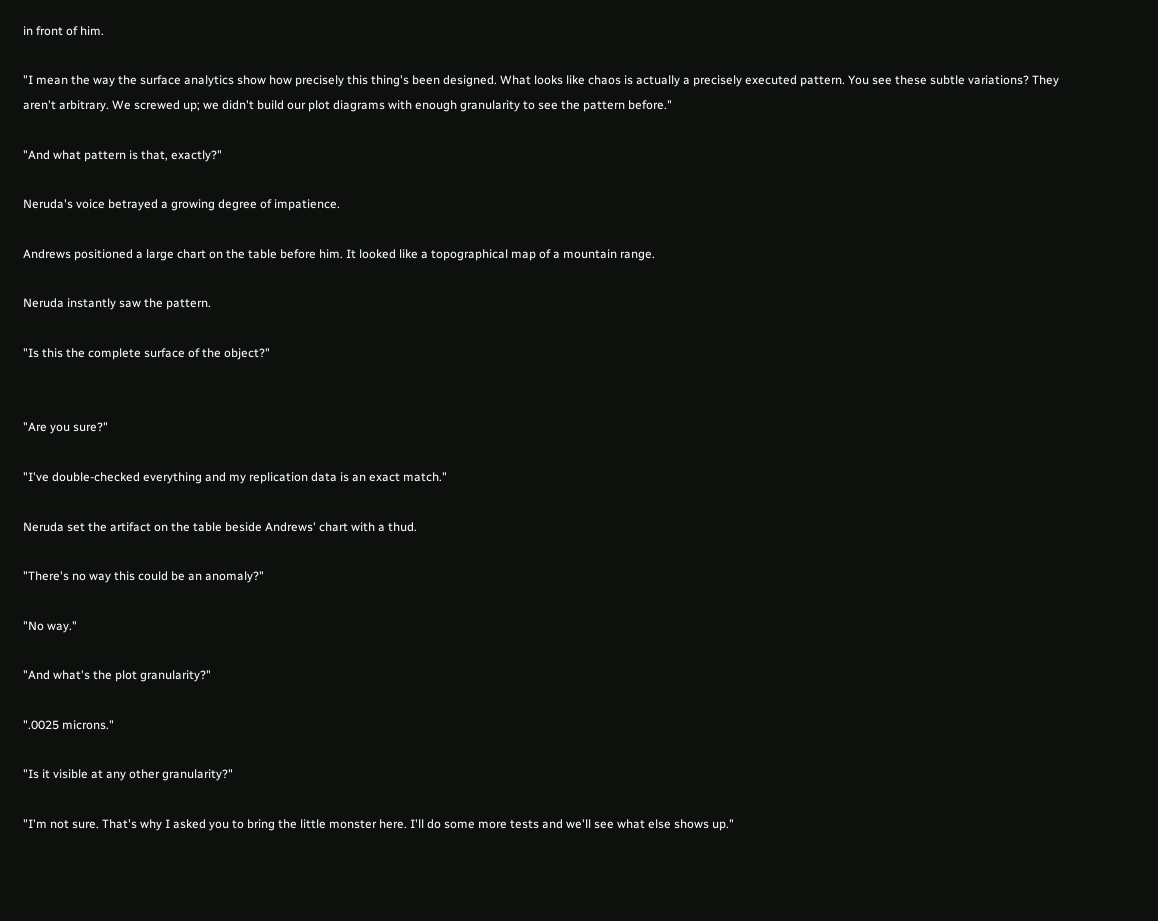in front of him.

"I mean the way the surface analytics show how precisely this thing's been designed. What looks like chaos is actually a precisely executed pattern. You see these subtle variations? They aren't arbitrary. We screwed up; we didn't build our plot diagrams with enough granularity to see the pattern before."

"And what pattern is that, exactly?"

Neruda's voice betrayed a growing degree of impatience.

Andrews positioned a large chart on the table before him. It looked like a topographical map of a mountain range.

Neruda instantly saw the pattern.

"Is this the complete surface of the object?"


"Are you sure?"

"I've double-checked everything and my replication data is an exact match."

Neruda set the artifact on the table beside Andrews' chart with a thud.

"There's no way this could be an anomaly?"

"No way."

"And what's the plot granularity?"

".0025 microns."

"Is it visible at any other granularity?"

"I'm not sure. That's why I asked you to bring the little monster here. I'll do some more tests and we'll see what else shows up."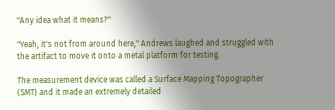"Any idea what it means?"

"Yeah, it's not from around here," Andrews laughed and struggled with the artifact to move it onto a metal platform for testing.

The measurement device was called a Surface Mapping Topographer (SMT) and it made an extremely detailed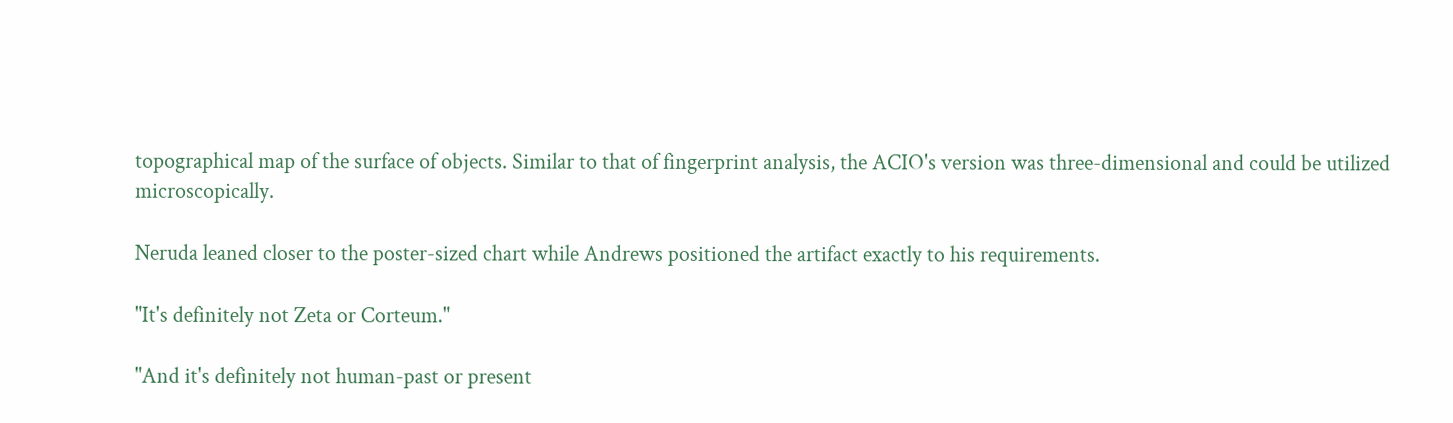topographical map of the surface of objects. Similar to that of fingerprint analysis, the ACIO's version was three-dimensional and could be utilized microscopically.

Neruda leaned closer to the poster-sized chart while Andrews positioned the artifact exactly to his requirements.

"It's definitely not Zeta or Corteum."

"And it's definitely not human-past or present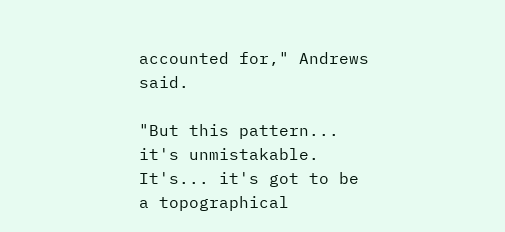accounted for," Andrews said.

"But this pattern... it's unmistakable. It's... it's got to be a topographical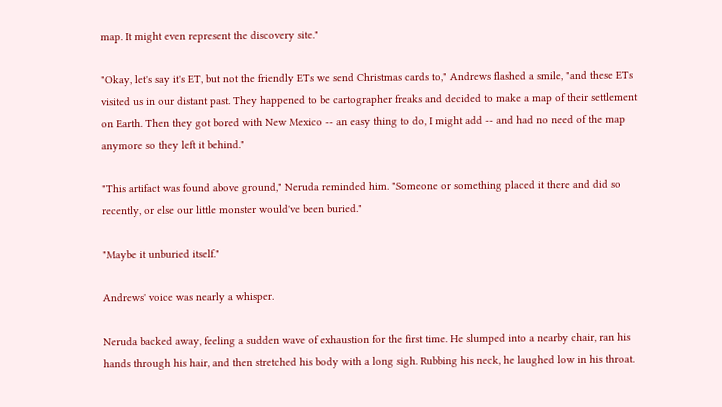map. It might even represent the discovery site."

"Okay, let's say it's ET, but not the friendly ETs we send Christmas cards to," Andrews flashed a smile, "and these ETs visited us in our distant past. They happened to be cartographer freaks and decided to make a map of their settlement on Earth. Then they got bored with New Mexico -- an easy thing to do, I might add -- and had no need of the map anymore so they left it behind."

"This artifact was found above ground," Neruda reminded him. "Someone or something placed it there and did so recently, or else our little monster would've been buried."

"Maybe it unburied itself."

Andrews' voice was nearly a whisper.

Neruda backed away, feeling a sudden wave of exhaustion for the first time. He slumped into a nearby chair, ran his hands through his hair, and then stretched his body with a long sigh. Rubbing his neck, he laughed low in his throat.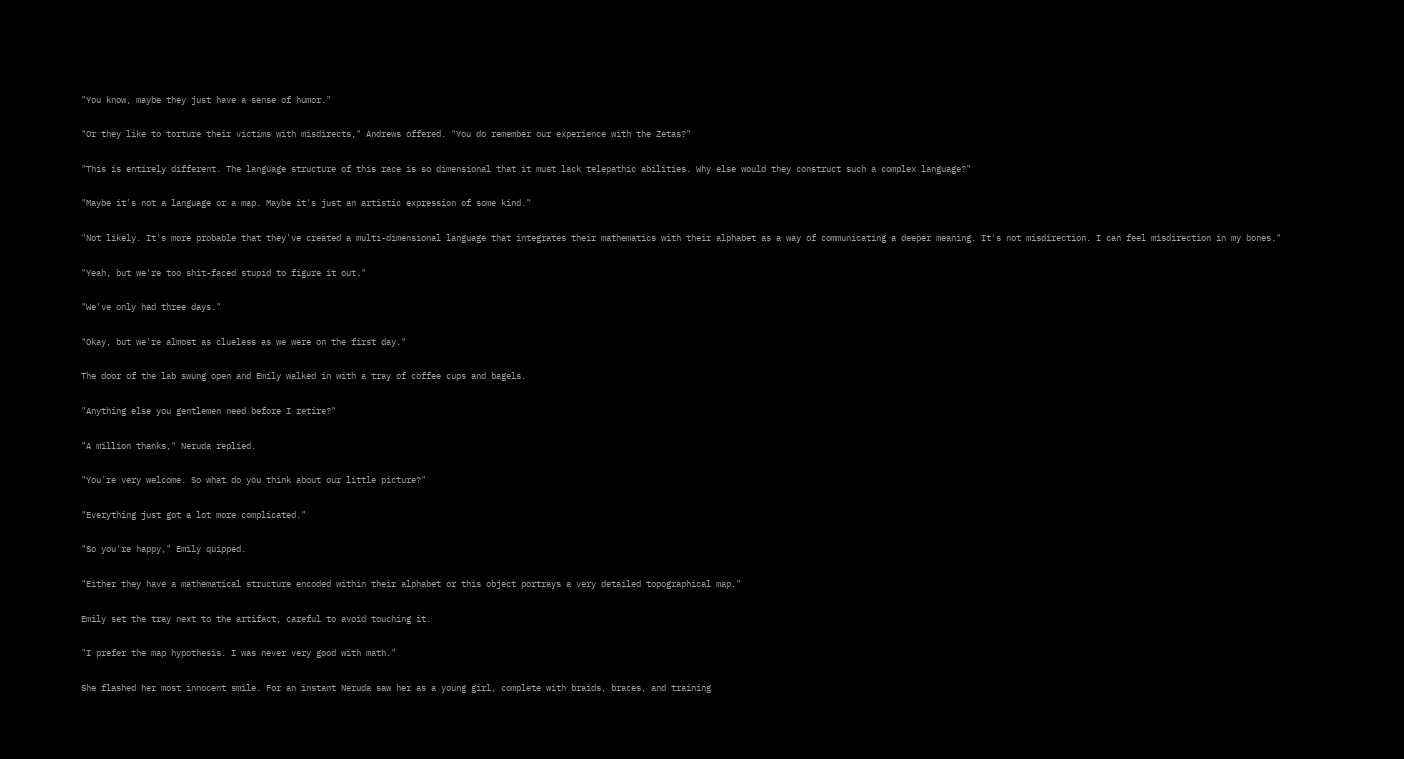"You know, maybe they just have a sense of humor."

"Or they like to torture their victims with misdirects," Andrews offered. "You do remember our experience with the Zetas?"

"This is entirely different. The language structure of this race is so dimensional that it must lack telepathic abilities. Why else would they construct such a complex language?"

"Maybe it's not a language or a map. Maybe it's just an artistic expression of some kind."

"Not likely. It's more probable that they've created a multi-dimensional language that integrates their mathematics with their alphabet as a way of communicating a deeper meaning. It's not misdirection. I can feel misdirection in my bones."

"Yeah, but we're too shit-faced stupid to figure it out."

"We've only had three days."

"Okay, but we're almost as clueless as we were on the first day."

The door of the lab swung open and Emily walked in with a tray of coffee cups and bagels.

"Anything else you gentlemen need before I retire?"

"A million thanks," Neruda replied.

"You're very welcome. So what do you think about our little picture?"

"Everything just got a lot more complicated."

"So you're happy," Emily quipped.

"Either they have a mathematical structure encoded within their alphabet or this object portrays a very detailed topographical map."

Emily set the tray next to the artifact, careful to avoid touching it.

"I prefer the map hypothesis. I was never very good with math."

She flashed her most innocent smile. For an instant Neruda saw her as a young girl, complete with braids, braces, and training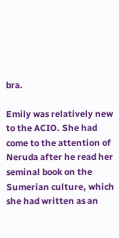bra.

Emily was relatively new to the ACIO. She had come to the attention of Neruda after he read her seminal book on the Sumerian culture, which she had written as an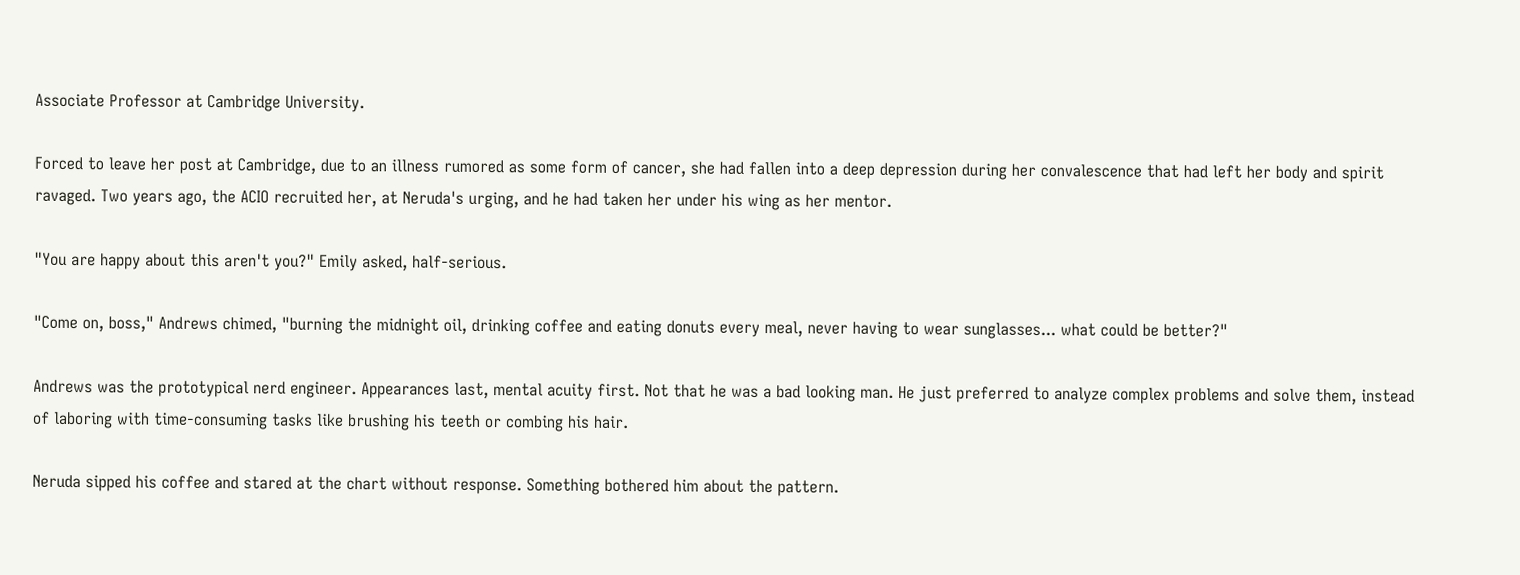Associate Professor at Cambridge University.

Forced to leave her post at Cambridge, due to an illness rumored as some form of cancer, she had fallen into a deep depression during her convalescence that had left her body and spirit ravaged. Two years ago, the ACIO recruited her, at Neruda's urging, and he had taken her under his wing as her mentor.

"You are happy about this aren't you?" Emily asked, half-serious.

"Come on, boss," Andrews chimed, "burning the midnight oil, drinking coffee and eating donuts every meal, never having to wear sunglasses... what could be better?"

Andrews was the prototypical nerd engineer. Appearances last, mental acuity first. Not that he was a bad looking man. He just preferred to analyze complex problems and solve them, instead of laboring with time-consuming tasks like brushing his teeth or combing his hair.

Neruda sipped his coffee and stared at the chart without response. Something bothered him about the pattern.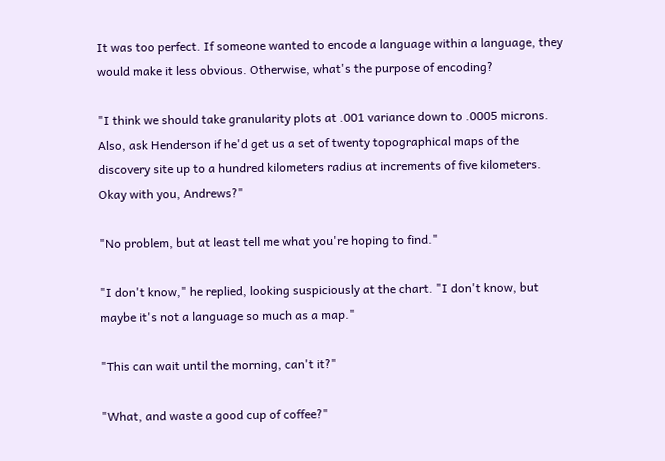It was too perfect. If someone wanted to encode a language within a language, they would make it less obvious. Otherwise, what's the purpose of encoding?

"I think we should take granularity plots at .001 variance down to .0005 microns. Also, ask Henderson if he'd get us a set of twenty topographical maps of the discovery site up to a hundred kilometers radius at increments of five kilometers. Okay with you, Andrews?"

"No problem, but at least tell me what you're hoping to find."

"I don't know," he replied, looking suspiciously at the chart. "I don't know, but maybe it's not a language so much as a map."

"This can wait until the morning, can't it?"

"What, and waste a good cup of coffee?"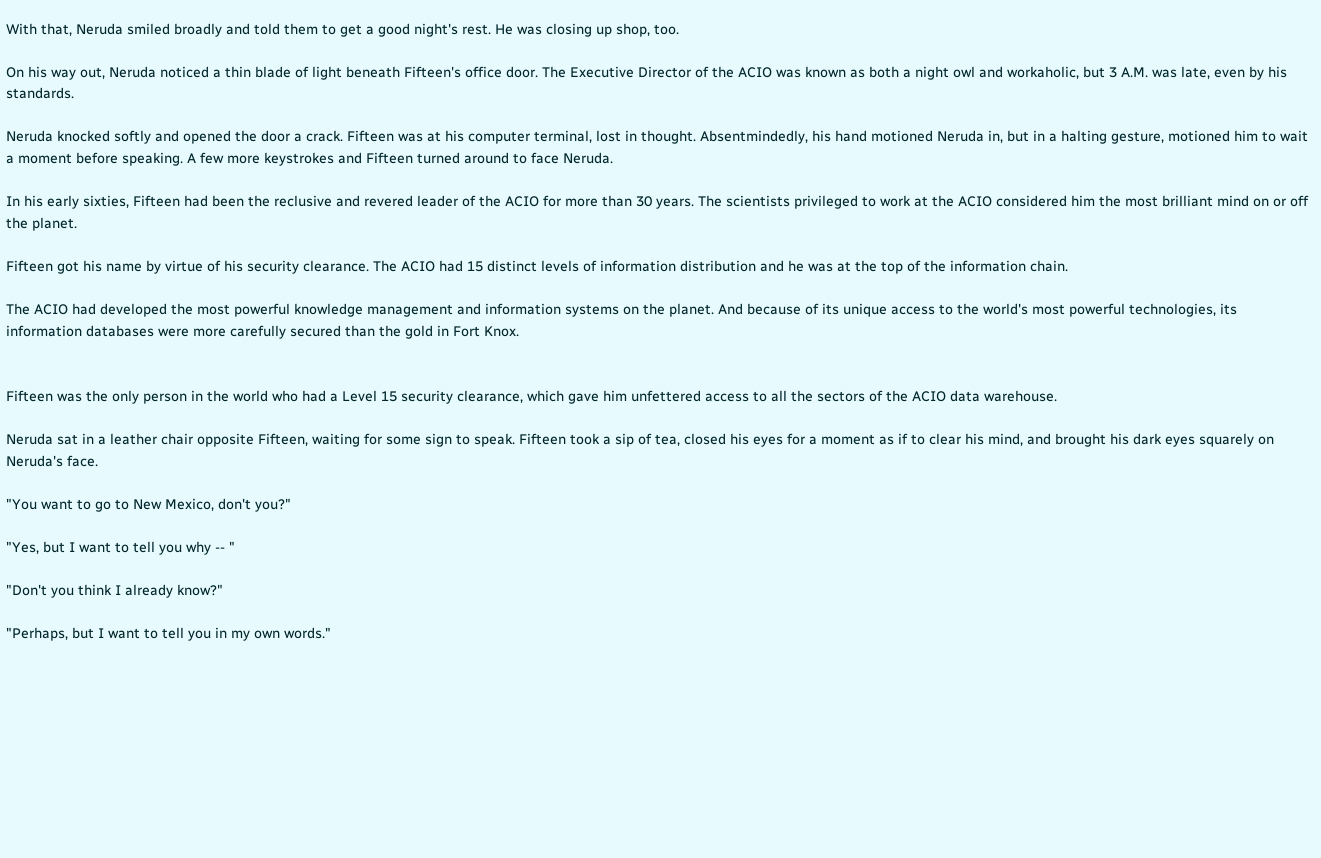With that, Neruda smiled broadly and told them to get a good night's rest. He was closing up shop, too.

On his way out, Neruda noticed a thin blade of light beneath Fifteen's office door. The Executive Director of the ACIO was known as both a night owl and workaholic, but 3 A.M. was late, even by his standards.

Neruda knocked softly and opened the door a crack. Fifteen was at his computer terminal, lost in thought. Absentmindedly, his hand motioned Neruda in, but in a halting gesture, motioned him to wait a moment before speaking. A few more keystrokes and Fifteen turned around to face Neruda.

In his early sixties, Fifteen had been the reclusive and revered leader of the ACIO for more than 30 years. The scientists privileged to work at the ACIO considered him the most brilliant mind on or off the planet.

Fifteen got his name by virtue of his security clearance. The ACIO had 15 distinct levels of information distribution and he was at the top of the information chain.

The ACIO had developed the most powerful knowledge management and information systems on the planet. And because of its unique access to the world's most powerful technologies, its information databases were more carefully secured than the gold in Fort Knox.


Fifteen was the only person in the world who had a Level 15 security clearance, which gave him unfettered access to all the sectors of the ACIO data warehouse.

Neruda sat in a leather chair opposite Fifteen, waiting for some sign to speak. Fifteen took a sip of tea, closed his eyes for a moment as if to clear his mind, and brought his dark eyes squarely on Neruda's face.

"You want to go to New Mexico, don't you?"

"Yes, but I want to tell you why -- "

"Don't you think I already know?"

"Perhaps, but I want to tell you in my own words."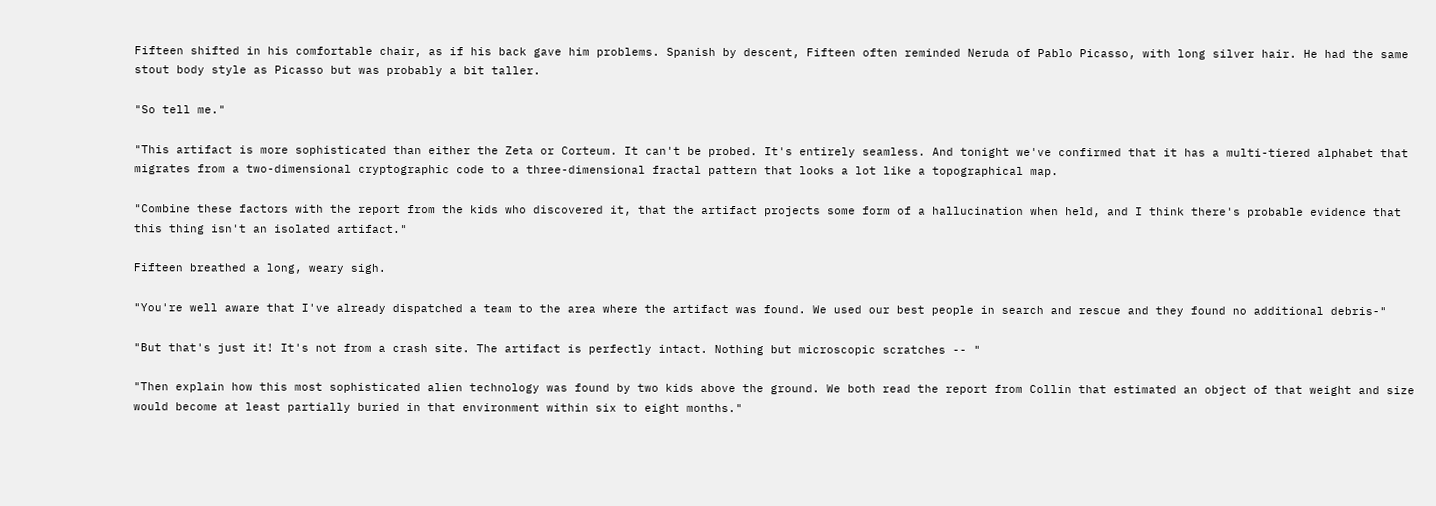Fifteen shifted in his comfortable chair, as if his back gave him problems. Spanish by descent, Fifteen often reminded Neruda of Pablo Picasso, with long silver hair. He had the same stout body style as Picasso but was probably a bit taller.

"So tell me."

"This artifact is more sophisticated than either the Zeta or Corteum. It can't be probed. It's entirely seamless. And tonight we've confirmed that it has a multi-tiered alphabet that migrates from a two-dimensional cryptographic code to a three-dimensional fractal pattern that looks a lot like a topographical map.

"Combine these factors with the report from the kids who discovered it, that the artifact projects some form of a hallucination when held, and I think there's probable evidence that this thing isn't an isolated artifact."

Fifteen breathed a long, weary sigh.

"You're well aware that I've already dispatched a team to the area where the artifact was found. We used our best people in search and rescue and they found no additional debris-"

"But that's just it! It's not from a crash site. The artifact is perfectly intact. Nothing but microscopic scratches -- "

"Then explain how this most sophisticated alien technology was found by two kids above the ground. We both read the report from Collin that estimated an object of that weight and size would become at least partially buried in that environment within six to eight months."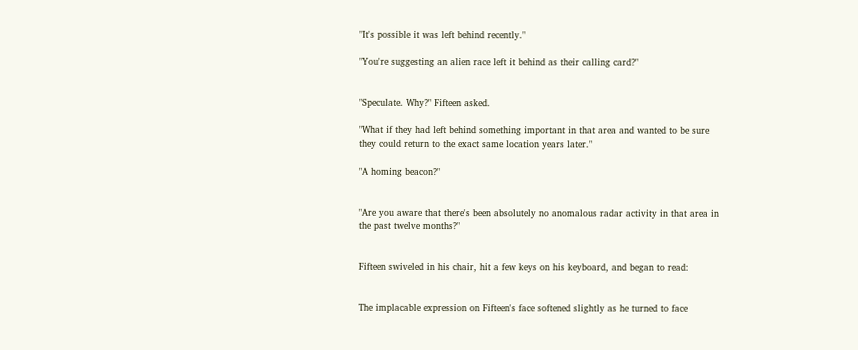"It's possible it was left behind recently."

"You're suggesting an alien race left it behind as their calling card?"


"Speculate. Why?" Fifteen asked.

"What if they had left behind something important in that area and wanted to be sure they could return to the exact same location years later."

"A homing beacon?"


"Are you aware that there's been absolutely no anomalous radar activity in that area in the past twelve months?"


Fifteen swiveled in his chair, hit a few keys on his keyboard, and began to read:


The implacable expression on Fifteen's face softened slightly as he turned to face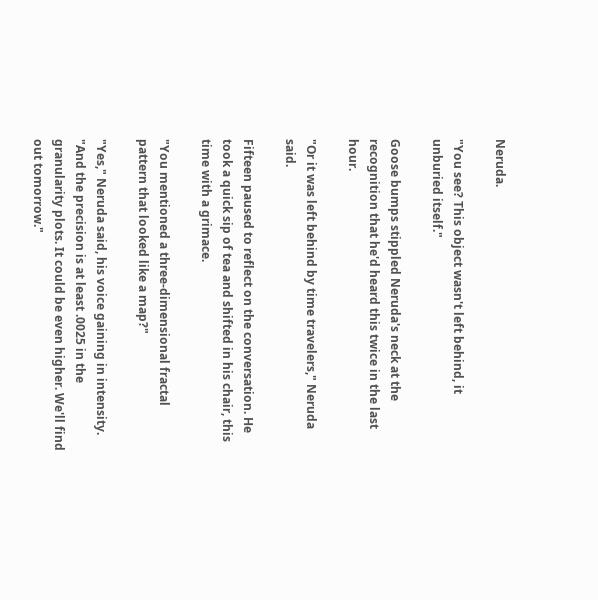Neruda.

"You see? This object wasn't left behind, it unburied itself."

Goose bumps stippled Neruda's neck at the recognition that he'd heard this twice in the last hour.

"Or it was left behind by time travelers," Neruda said.

Fifteen paused to reflect on the conversation. He took a quick sip of tea and shifted in his chair, this time with a grimace.

"You mentioned a three-dimensional fractal pattern that looked like a map?"

"Yes," Neruda said, his voice gaining in intensity. "And the precision is at least .0025 in the granularity plots. It could be even higher. We'll find out tomorrow."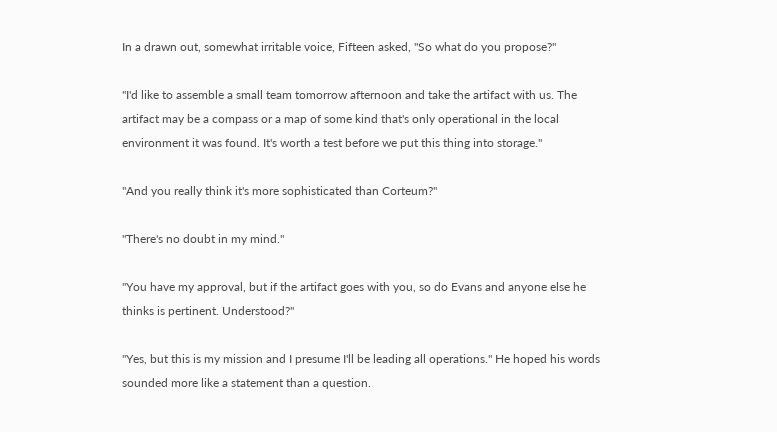In a drawn out, somewhat irritable voice, Fifteen asked, "So what do you propose?"

"I'd like to assemble a small team tomorrow afternoon and take the artifact with us. The artifact may be a compass or a map of some kind that's only operational in the local environment it was found. It's worth a test before we put this thing into storage."

"And you really think it's more sophisticated than Corteum?"

"There's no doubt in my mind."

"You have my approval, but if the artifact goes with you, so do Evans and anyone else he thinks is pertinent. Understood?"

"Yes, but this is my mission and I presume I'll be leading all operations." He hoped his words sounded more like a statement than a question.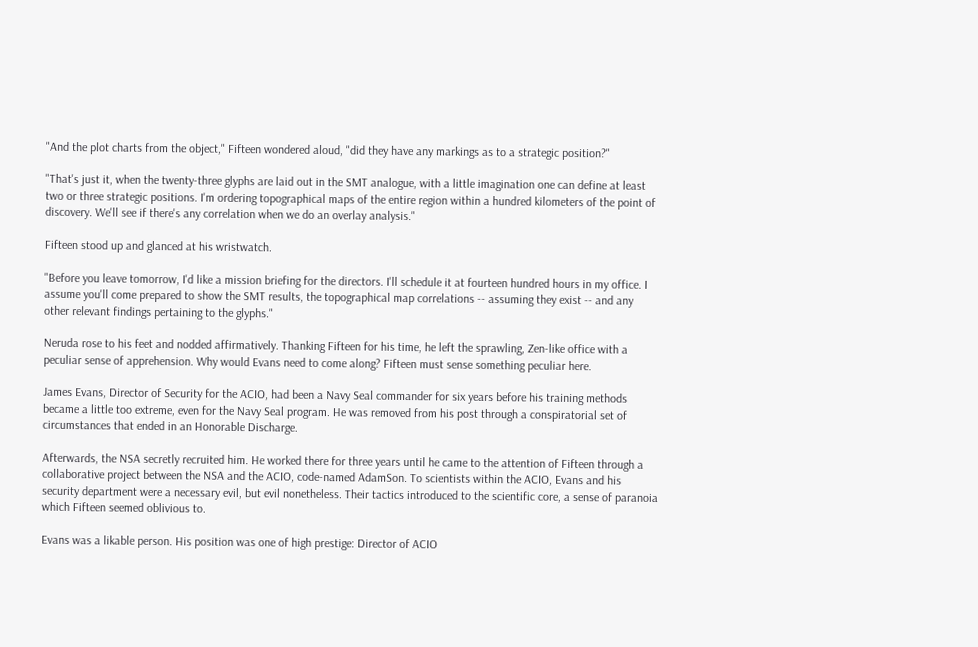"And the plot charts from the object," Fifteen wondered aloud, "did they have any markings as to a strategic position?"

"That's just it, when the twenty-three glyphs are laid out in the SMT analogue, with a little imagination one can define at least two or three strategic positions. I'm ordering topographical maps of the entire region within a hundred kilometers of the point of discovery. We'll see if there's any correlation when we do an overlay analysis."

Fifteen stood up and glanced at his wristwatch.

"Before you leave tomorrow, I'd like a mission briefing for the directors. I'll schedule it at fourteen hundred hours in my office. I assume you'll come prepared to show the SMT results, the topographical map correlations -- assuming they exist -- and any other relevant findings pertaining to the glyphs."

Neruda rose to his feet and nodded affirmatively. Thanking Fifteen for his time, he left the sprawling, Zen-like office with a peculiar sense of apprehension. Why would Evans need to come along? Fifteen must sense something peculiar here.

James Evans, Director of Security for the ACIO, had been a Navy Seal commander for six years before his training methods became a little too extreme, even for the Navy Seal program. He was removed from his post through a conspiratorial set of circumstances that ended in an Honorable Discharge.

Afterwards, the NSA secretly recruited him. He worked there for three years until he came to the attention of Fifteen through a collaborative project between the NSA and the ACIO, code-named AdamSon. To scientists within the ACIO, Evans and his security department were a necessary evil, but evil nonetheless. Their tactics introduced to the scientific core, a sense of paranoia which Fifteen seemed oblivious to.

Evans was a likable person. His position was one of high prestige: Director of ACIO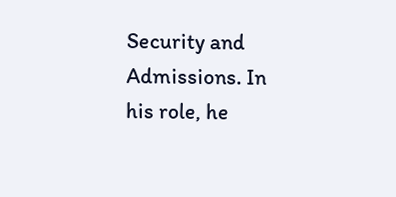Security and Admissions. In his role, he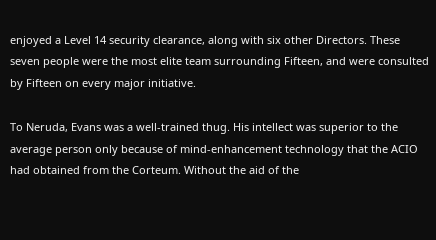enjoyed a Level 14 security clearance, along with six other Directors. These seven people were the most elite team surrounding Fifteen, and were consulted by Fifteen on every major initiative.

To Neruda, Evans was a well-trained thug. His intellect was superior to the average person only because of mind-enhancement technology that the ACIO had obtained from the Corteum. Without the aid of the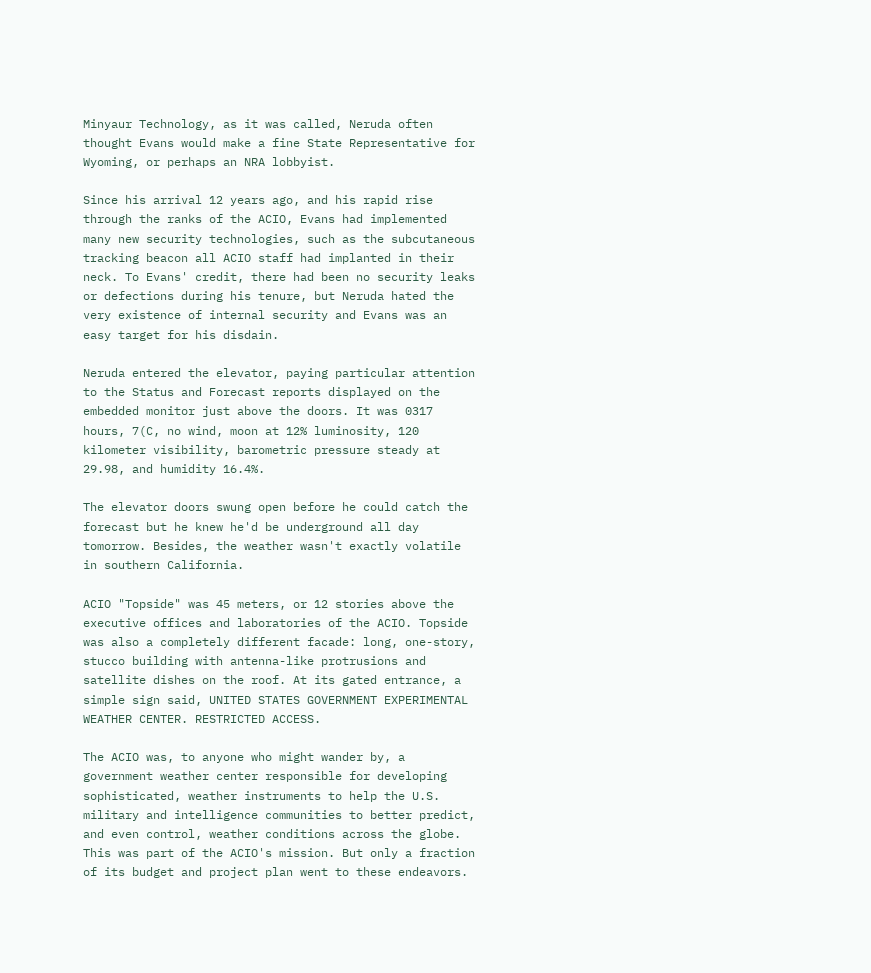Minyaur Technology, as it was called, Neruda often thought Evans would make a fine State Representative for Wyoming, or perhaps an NRA lobbyist.

Since his arrival 12 years ago, and his rapid rise through the ranks of the ACIO, Evans had implemented many new security technologies, such as the subcutaneous tracking beacon all ACIO staff had implanted in their neck. To Evans' credit, there had been no security leaks or defections during his tenure, but Neruda hated the very existence of internal security and Evans was an easy target for his disdain.

Neruda entered the elevator, paying particular attention to the Status and Forecast reports displayed on the embedded monitor just above the doors. It was 0317 hours, 7(C, no wind, moon at 12% luminosity, 120 kilometer visibility, barometric pressure steady at 29.98, and humidity 16.4%.

The elevator doors swung open before he could catch the forecast but he knew he'd be underground all day tomorrow. Besides, the weather wasn't exactly volatile in southern California.

ACIO "Topside" was 45 meters, or 12 stories above the executive offices and laboratories of the ACIO. Topside was also a completely different facade: long, one-story, stucco building with antenna-like protrusions and satellite dishes on the roof. At its gated entrance, a simple sign said, UNITED STATES GOVERNMENT EXPERIMENTAL WEATHER CENTER. RESTRICTED ACCESS.

The ACIO was, to anyone who might wander by, a government weather center responsible for developing sophisticated, weather instruments to help the U.S. military and intelligence communities to better predict, and even control, weather conditions across the globe. This was part of the ACIO's mission. But only a fraction of its budget and project plan went to these endeavors.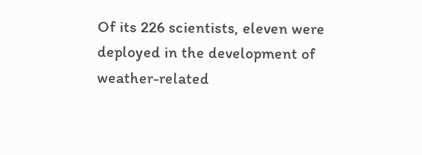Of its 226 scientists, eleven were deployed in the development of weather-related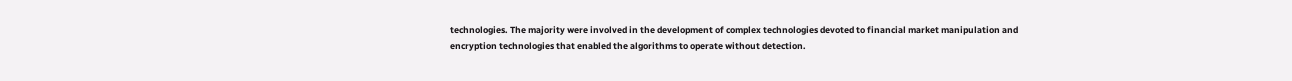technologies. The majority were involved in the development of complex technologies devoted to financial market manipulation and encryption technologies that enabled the algorithms to operate without detection.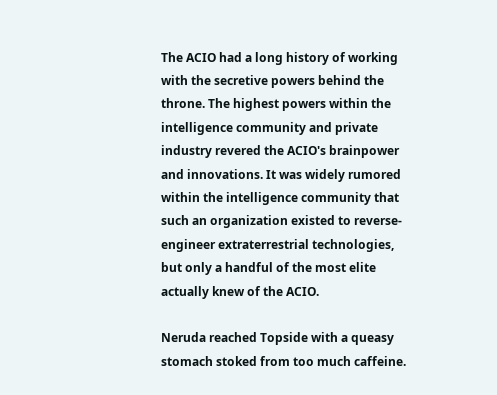The ACIO had a long history of working with the secretive powers behind the throne. The highest powers within the intelligence community and private industry revered the ACIO's brainpower and innovations. It was widely rumored within the intelligence community that such an organization existed to reverse-engineer extraterrestrial technologies, but only a handful of the most elite actually knew of the ACIO.

Neruda reached Topside with a queasy stomach stoked from too much caffeine.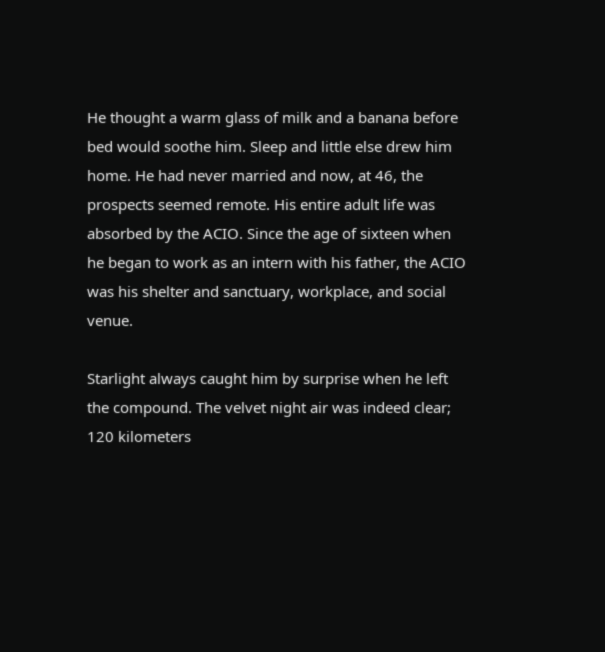He thought a warm glass of milk and a banana before bed would soothe him. Sleep and little else drew him home. He had never married and now, at 46, the prospects seemed remote. His entire adult life was absorbed by the ACIO. Since the age of sixteen when he began to work as an intern with his father, the ACIO was his shelter and sanctuary, workplace, and social venue.

Starlight always caught him by surprise when he left the compound. The velvet night air was indeed clear; 120 kilometers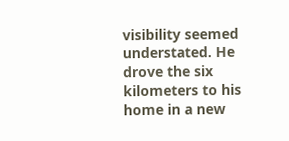visibility seemed understated. He drove the six kilometers to his home in a new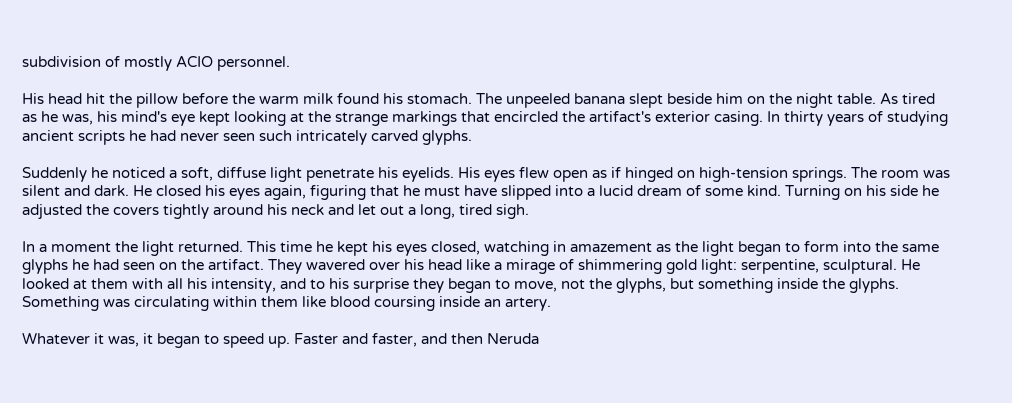subdivision of mostly ACIO personnel.

His head hit the pillow before the warm milk found his stomach. The unpeeled banana slept beside him on the night table. As tired as he was, his mind's eye kept looking at the strange markings that encircled the artifact's exterior casing. In thirty years of studying ancient scripts he had never seen such intricately carved glyphs.

Suddenly he noticed a soft, diffuse light penetrate his eyelids. His eyes flew open as if hinged on high-tension springs. The room was silent and dark. He closed his eyes again, figuring that he must have slipped into a lucid dream of some kind. Turning on his side he adjusted the covers tightly around his neck and let out a long, tired sigh.

In a moment the light returned. This time he kept his eyes closed, watching in amazement as the light began to form into the same glyphs he had seen on the artifact. They wavered over his head like a mirage of shimmering gold light: serpentine, sculptural. He looked at them with all his intensity, and to his surprise they began to move, not the glyphs, but something inside the glyphs. Something was circulating within them like blood coursing inside an artery.

Whatever it was, it began to speed up. Faster and faster, and then Neruda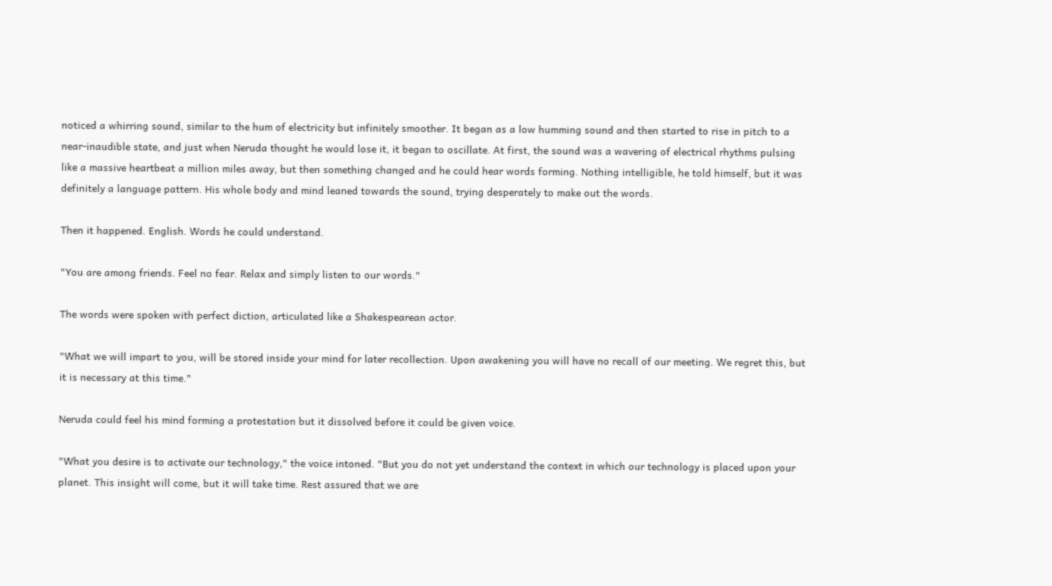noticed a whirring sound, similar to the hum of electricity but infinitely smoother. It began as a low humming sound and then started to rise in pitch to a near-inaudible state, and just when Neruda thought he would lose it, it began to oscillate. At first, the sound was a wavering of electrical rhythms pulsing like a massive heartbeat a million miles away, but then something changed and he could hear words forming. Nothing intelligible, he told himself, but it was definitely a language pattern. His whole body and mind leaned towards the sound, trying desperately to make out the words.

Then it happened. English. Words he could understand.

"You are among friends. Feel no fear. Relax and simply listen to our words."

The words were spoken with perfect diction, articulated like a Shakespearean actor.

"What we will impart to you, will be stored inside your mind for later recollection. Upon awakening you will have no recall of our meeting. We regret this, but it is necessary at this time."

Neruda could feel his mind forming a protestation but it dissolved before it could be given voice.

"What you desire is to activate our technology," the voice intoned. "But you do not yet understand the context in which our technology is placed upon your planet. This insight will come, but it will take time. Rest assured that we are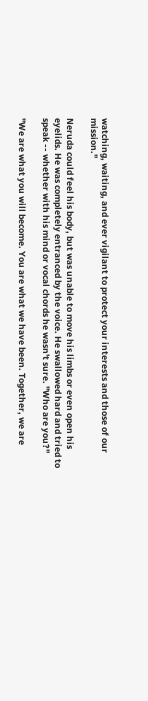watching, waiting, and ever vigilant to protect your interests and those of our mission."

Neruda could feel his body, but was unable to move his limbs or even open his eyelids. He was completely entranced by the voice. He swallowed hard and tried to speak -- whether with his mind or vocal chords he wasn't sure. "Who are you?"

"We are what you will become. You are what we have been. Together, we are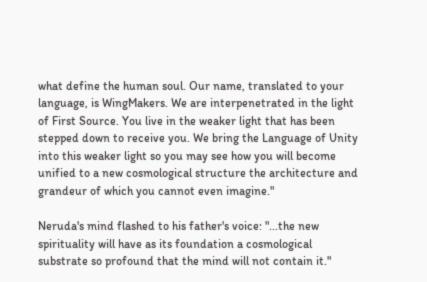what define the human soul. Our name, translated to your language, is WingMakers. We are interpenetrated in the light of First Source. You live in the weaker light that has been stepped down to receive you. We bring the Language of Unity into this weaker light so you may see how you will become unified to a new cosmological structure the architecture and grandeur of which you cannot even imagine."

Neruda's mind flashed to his father's voice: "...the new spirituality will have as its foundation a cosmological substrate so profound that the mind will not contain it."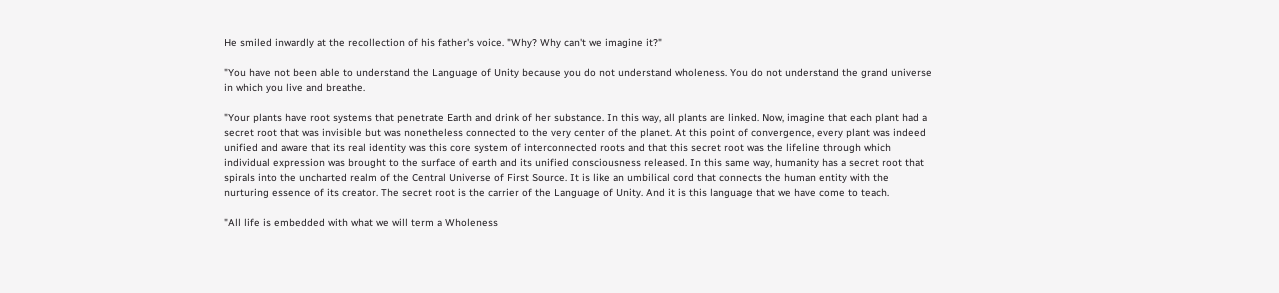He smiled inwardly at the recollection of his father's voice. "Why? Why can't we imagine it?"

"You have not been able to understand the Language of Unity because you do not understand wholeness. You do not understand the grand universe in which you live and breathe.

"Your plants have root systems that penetrate Earth and drink of her substance. In this way, all plants are linked. Now, imagine that each plant had a secret root that was invisible but was nonetheless connected to the very center of the planet. At this point of convergence, every plant was indeed unified and aware that its real identity was this core system of interconnected roots and that this secret root was the lifeline through which individual expression was brought to the surface of earth and its unified consciousness released. In this same way, humanity has a secret root that spirals into the uncharted realm of the Central Universe of First Source. It is like an umbilical cord that connects the human entity with the nurturing essence of its creator. The secret root is the carrier of the Language of Unity. And it is this language that we have come to teach.

"All life is embedded with what we will term a Wholeness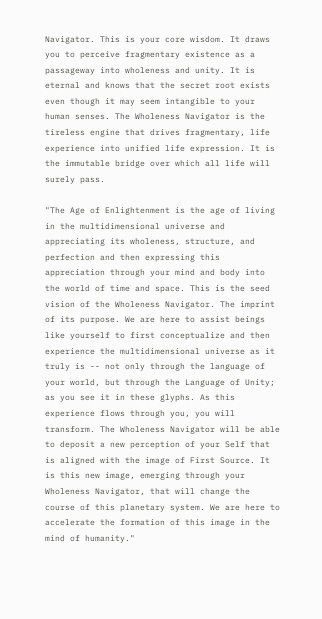Navigator. This is your core wisdom. It draws you to perceive fragmentary existence as a passageway into wholeness and unity. It is eternal and knows that the secret root exists even though it may seem intangible to your human senses. The Wholeness Navigator is the tireless engine that drives fragmentary, life experience into unified life expression. It is the immutable bridge over which all life will surely pass.

"The Age of Enlightenment is the age of living in the multidimensional universe and appreciating its wholeness, structure, and perfection and then expressing this appreciation through your mind and body into the world of time and space. This is the seed vision of the Wholeness Navigator. The imprint of its purpose. We are here to assist beings like yourself to first conceptualize and then experience the multidimensional universe as it truly is -- not only through the language of your world, but through the Language of Unity; as you see it in these glyphs. As this experience flows through you, you will transform. The Wholeness Navigator will be able to deposit a new perception of your Self that is aligned with the image of First Source. It is this new image, emerging through your Wholeness Navigator, that will change the course of this planetary system. We are here to accelerate the formation of this image in the mind of humanity."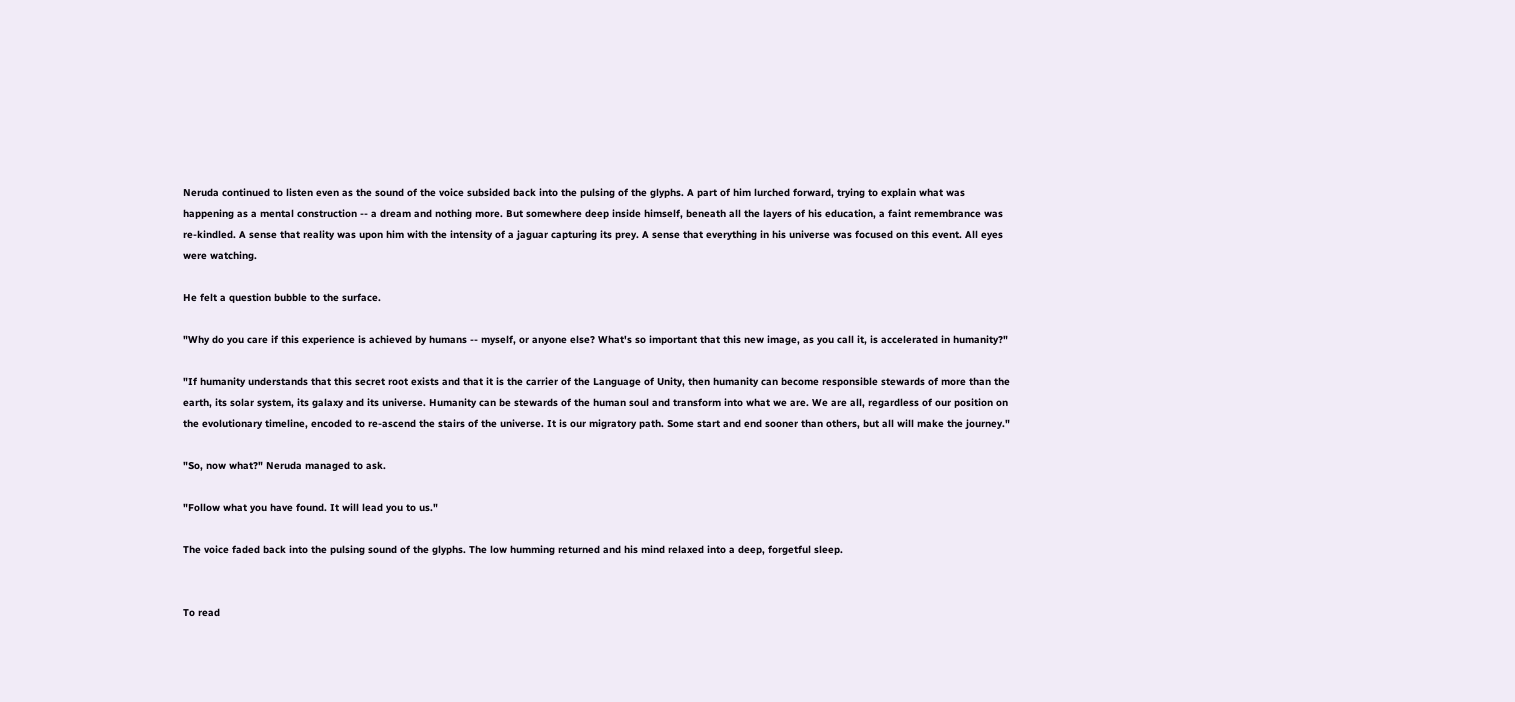Neruda continued to listen even as the sound of the voice subsided back into the pulsing of the glyphs. A part of him lurched forward, trying to explain what was happening as a mental construction -- a dream and nothing more. But somewhere deep inside himself, beneath all the layers of his education, a faint remembrance was re-kindled. A sense that reality was upon him with the intensity of a jaguar capturing its prey. A sense that everything in his universe was focused on this event. All eyes were watching.

He felt a question bubble to the surface.

"Why do you care if this experience is achieved by humans -- myself, or anyone else? What's so important that this new image, as you call it, is accelerated in humanity?"

"If humanity understands that this secret root exists and that it is the carrier of the Language of Unity, then humanity can become responsible stewards of more than the earth, its solar system, its galaxy and its universe. Humanity can be stewards of the human soul and transform into what we are. We are all, regardless of our position on the evolutionary timeline, encoded to re-ascend the stairs of the universe. It is our migratory path. Some start and end sooner than others, but all will make the journey."

"So, now what?" Neruda managed to ask.

"Follow what you have found. It will lead you to us."

The voice faded back into the pulsing sound of the glyphs. The low humming returned and his mind relaxed into a deep, forgetful sleep.


To read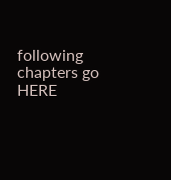following chapters go HERE